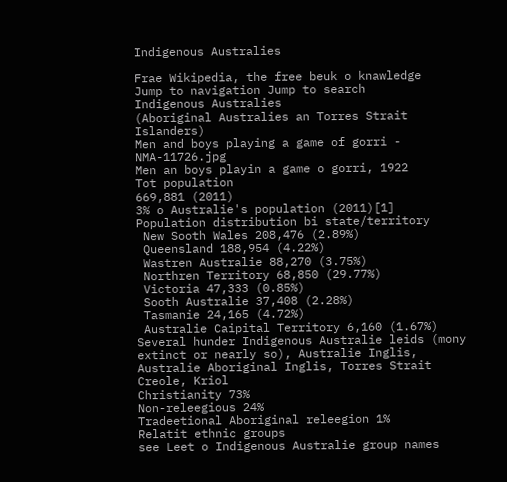Indigenous Australies

Frae Wikipedia, the free beuk o knawledge
Jump to navigation Jump to search
Indigenous Australies
(Aboriginal Australies an Torres Strait Islanders)
Men and boys playing a game of gorri - NMA-11726.jpg
Men an boys playin a game o gorri, 1922
Tot population
669,881 (2011)
3% o Australie's population (2011)[1]
Population distribution bi state/territory
 New Sooth Wales 208,476 (2.89%)
 Queensland 188,954 (4.22%)
 Wastren Australie 88,270 (3.75%)
 Northren Territory 68,850 (29.77%)
 Victoria 47,333 (0.85%)
 Sooth Australie 37,408 (2.28%)
 Tasmanie 24,165 (4.72%)
 Australie Caipital Territory 6,160 (1.67%)
Several hunder Indigenous Australie leids (mony extinct or nearly so), Australie Inglis, Australie Aboriginal Inglis, Torres Strait Creole, Kriol
Christianity 73%
Non-releegious 24%
Tradeetional Aboriginal releegion 1%
Relatit ethnic groups
see Leet o Indigenous Australie group names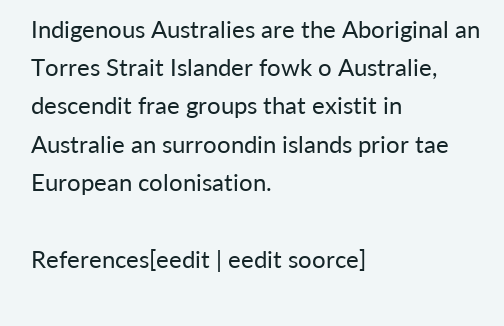Indigenous Australies are the Aboriginal an Torres Strait Islander fowk o Australie, descendit frae groups that existit in Australie an surroondin islands prior tae European colonisation.

References[eedit | eedit soorce]